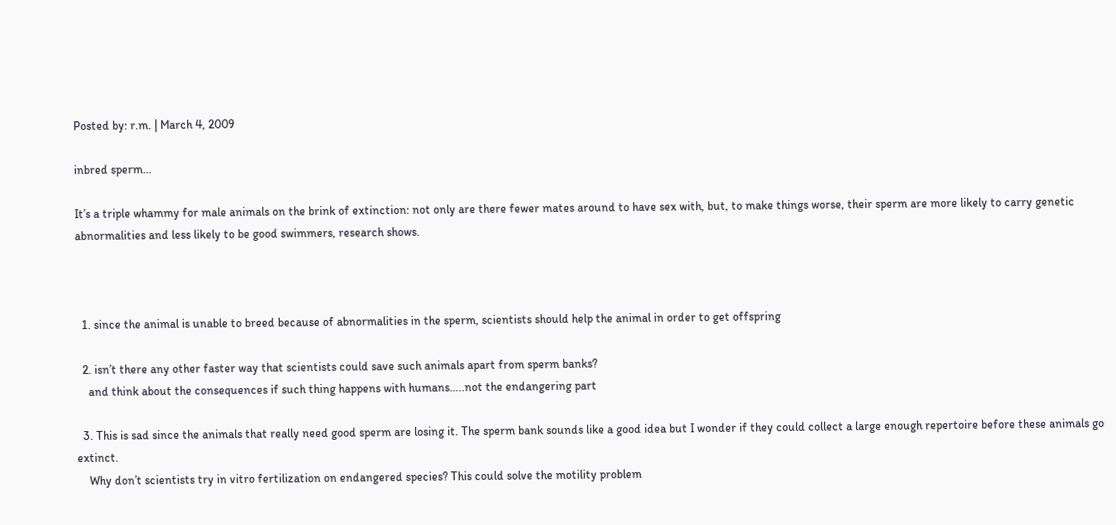Posted by: r.m. | March 4, 2009

inbred sperm…

It’s a triple whammy for male animals on the brink of extinction: not only are there fewer mates around to have sex with, but, to make things worse, their sperm are more likely to carry genetic abnormalities and less likely to be good swimmers, research shows.



  1. since the animal is unable to breed because of abnormalities in the sperm, scientists should help the animal in order to get offspring

  2. isn’t there any other faster way that scientists could save such animals apart from sperm banks?
    and think about the consequences if such thing happens with humans…..not the endangering part

  3. This is sad since the animals that really need good sperm are losing it. The sperm bank sounds like a good idea but I wonder if they could collect a large enough repertoire before these animals go extinct.
    Why don’t scientists try in vitro fertilization on endangered species? This could solve the motility problem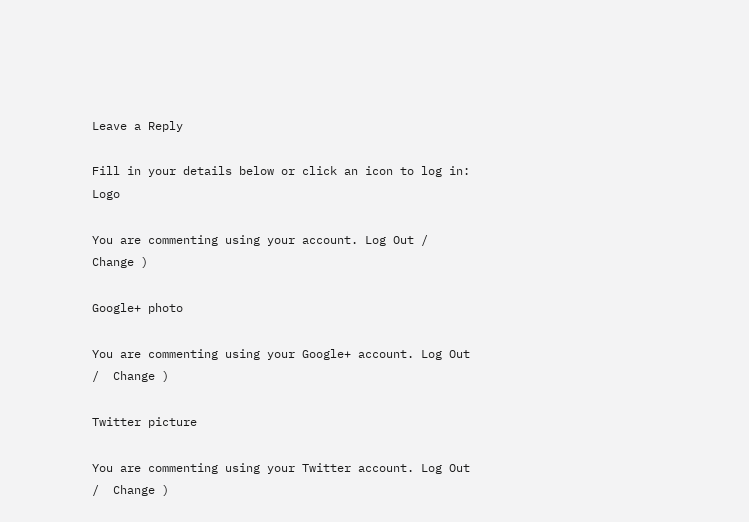Leave a Reply

Fill in your details below or click an icon to log in: Logo

You are commenting using your account. Log Out /  Change )

Google+ photo

You are commenting using your Google+ account. Log Out /  Change )

Twitter picture

You are commenting using your Twitter account. Log Out /  Change )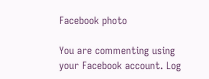Facebook photo

You are commenting using your Facebook account. Log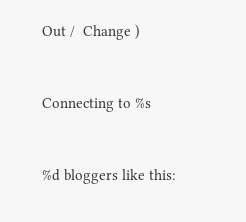Out /  Change )


Connecting to %s


%d bloggers like this: